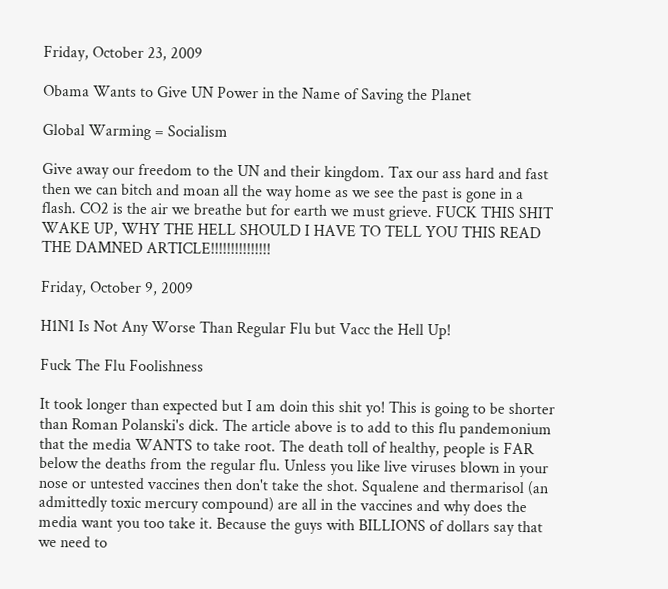Friday, October 23, 2009

Obama Wants to Give UN Power in the Name of Saving the Planet

Global Warming = Socialism

Give away our freedom to the UN and their kingdom. Tax our ass hard and fast then we can bitch and moan all the way home as we see the past is gone in a flash. CO2 is the air we breathe but for earth we must grieve. FUCK THIS SHIT WAKE UP, WHY THE HELL SHOULD I HAVE TO TELL YOU THIS READ THE DAMNED ARTICLE!!!!!!!!!!!!!!!

Friday, October 9, 2009

H1N1 Is Not Any Worse Than Regular Flu but Vacc the Hell Up!

Fuck The Flu Foolishness

It took longer than expected but I am doin this shit yo! This is going to be shorter than Roman Polanski's dick. The article above is to add to this flu pandemonium that the media WANTS to take root. The death toll of healthy, people is FAR below the deaths from the regular flu. Unless you like live viruses blown in your nose or untested vaccines then don't take the shot. Squalene and thermarisol (an admittedly toxic mercury compound) are all in the vaccines and why does the media want you too take it. Because the guys with BILLIONS of dollars say that we need to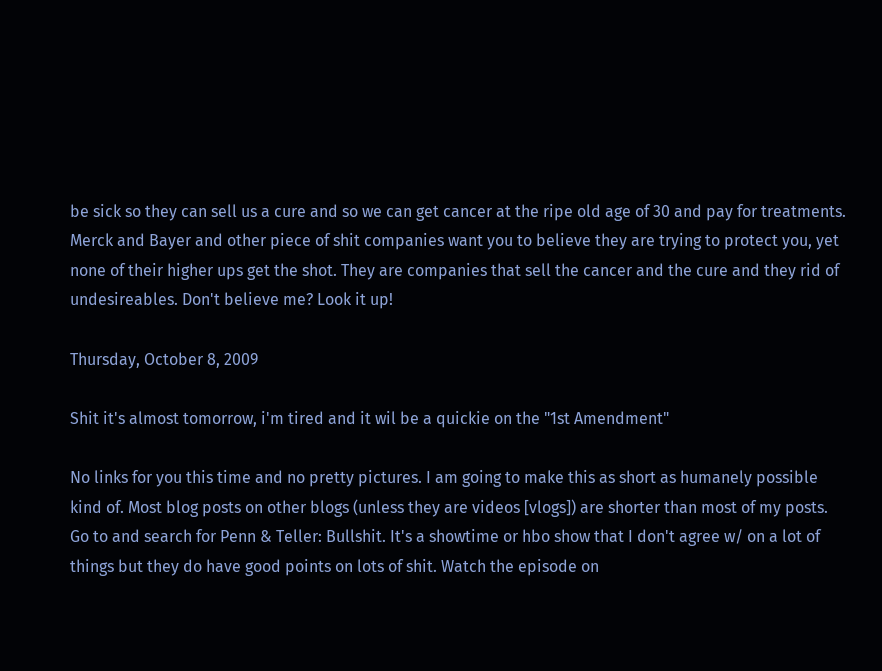be sick so they can sell us a cure and so we can get cancer at the ripe old age of 30 and pay for treatments. Merck and Bayer and other piece of shit companies want you to believe they are trying to protect you, yet none of their higher ups get the shot. They are companies that sell the cancer and the cure and they rid of undesireables. Don't believe me? Look it up!

Thursday, October 8, 2009

Shit it's almost tomorrow, i'm tired and it wil be a quickie on the "1st Amendment"

No links for you this time and no pretty pictures. I am going to make this as short as humanely possible kind of. Most blog posts on other blogs (unless they are videos [vlogs]) are shorter than most of my posts. Go to and search for Penn & Teller: Bullshit. It's a showtime or hbo show that I don't agree w/ on a lot of things but they do have good points on lots of shit. Watch the episode on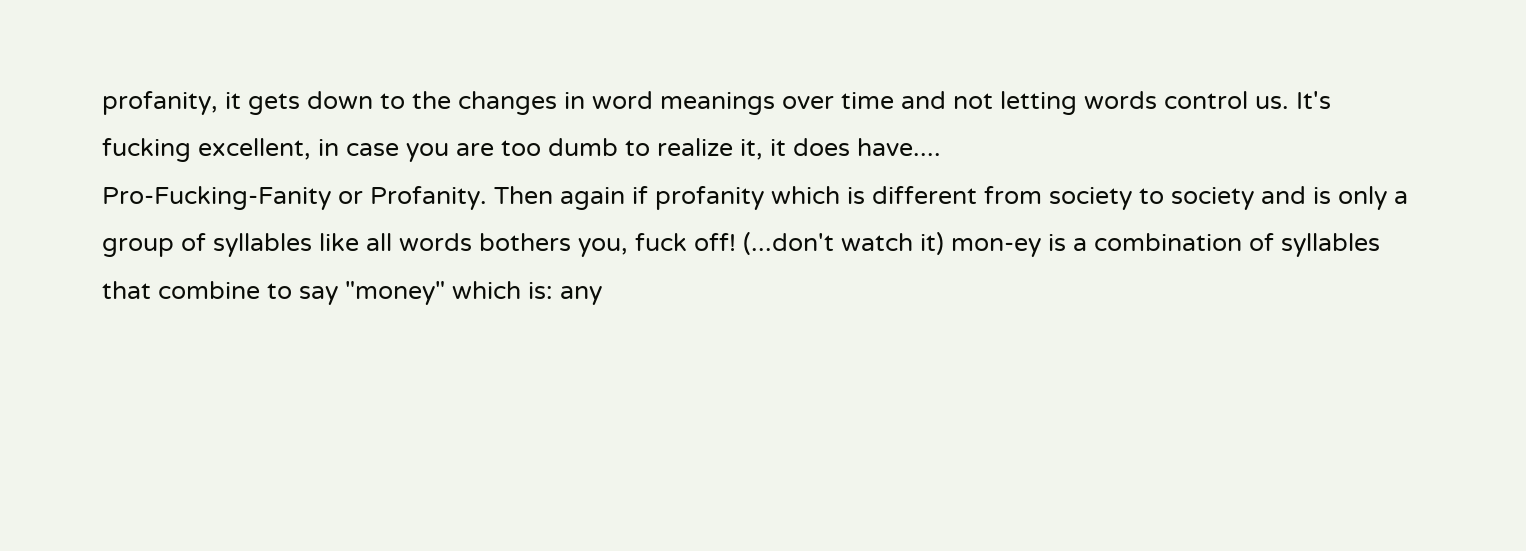profanity, it gets down to the changes in word meanings over time and not letting words control us. It's fucking excellent, in case you are too dumb to realize it, it does have....
Pro-Fucking-Fanity or Profanity. Then again if profanity which is different from society to society and is only a group of syllables like all words bothers you, fuck off! (...don't watch it) mon-ey is a combination of syllables that combine to say "money" which is: any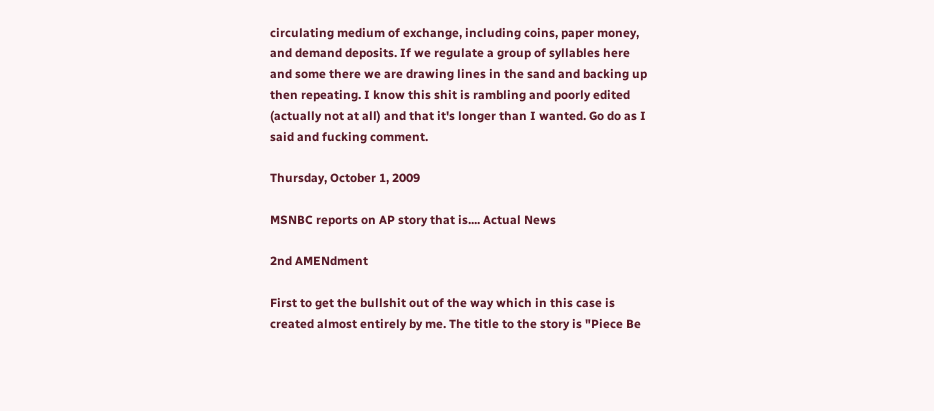circulating medium of exchange, including coins, paper money, and demand deposits. If we regulate a group of syllables here and some there we are drawing lines in the sand and backing up then repeating. I know this shit is rambling and poorly edited (actually not at all) and that it's longer than I wanted. Go do as I said and fucking comment.

Thursday, October 1, 2009

MSNBC reports on AP story that is.... Actual News

2nd AMENdment

First to get the bullshit out of the way which in this case is created almost entirely by me. The title to the story is "Piece Be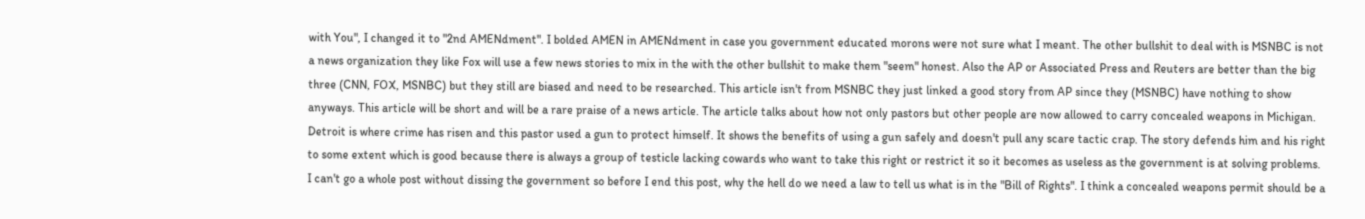with You", I changed it to "2nd AMENdment". I bolded AMEN in AMENdment in case you government educated morons were not sure what I meant. The other bullshit to deal with is MSNBC is not a news organization they like Fox will use a few news stories to mix in the with the other bullshit to make them "seem" honest. Also the AP or Associated Press and Reuters are better than the big three (CNN, FOX, MSNBC) but they still are biased and need to be researched. This article isn't from MSNBC they just linked a good story from AP since they (MSNBC) have nothing to show anyways. This article will be short and will be a rare praise of a news article. The article talks about how not only pastors but other people are now allowed to carry concealed weapons in Michigan. Detroit is where crime has risen and this pastor used a gun to protect himself. It shows the benefits of using a gun safely and doesn't pull any scare tactic crap. The story defends him and his right to some extent which is good because there is always a group of testicle lacking cowards who want to take this right or restrict it so it becomes as useless as the government is at solving problems. I can't go a whole post without dissing the government so before I end this post, why the hell do we need a law to tell us what is in the "Bill of Rights". I think a concealed weapons permit should be a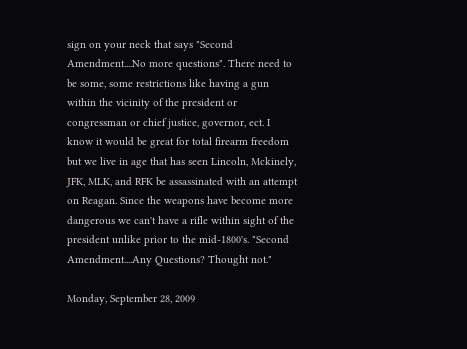sign on your neck that says "Second Amendment....No more questions". There need to be some, some restrictions like having a gun within the vicinity of the president or congressman or chief justice, governor, ect. I know it would be great for total firearm freedom but we live in age that has seen Lincoln, Mckinely, JFK, MLK, and RFK be assassinated with an attempt on Reagan. Since the weapons have become more dangerous we can't have a rifle within sight of the president unlike prior to the mid-1800's. "Second Amendment....Any Questions? Thought not."

Monday, September 28, 2009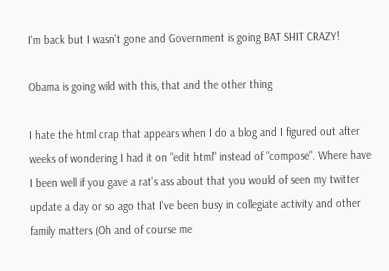I'm back but I wasn't gone and Government is going BAT SHIT CRAZY!

Obama is going wild with this, that and the other thing

I hate the html crap that appears when I do a blog and I figured out after weeks of wondering I had it on "edit html" instead of "compose". Where have I been well if you gave a rat's ass about that you would of seen my twitter update a day or so ago that I've been busy in collegiate activity and other family matters (Oh and of course me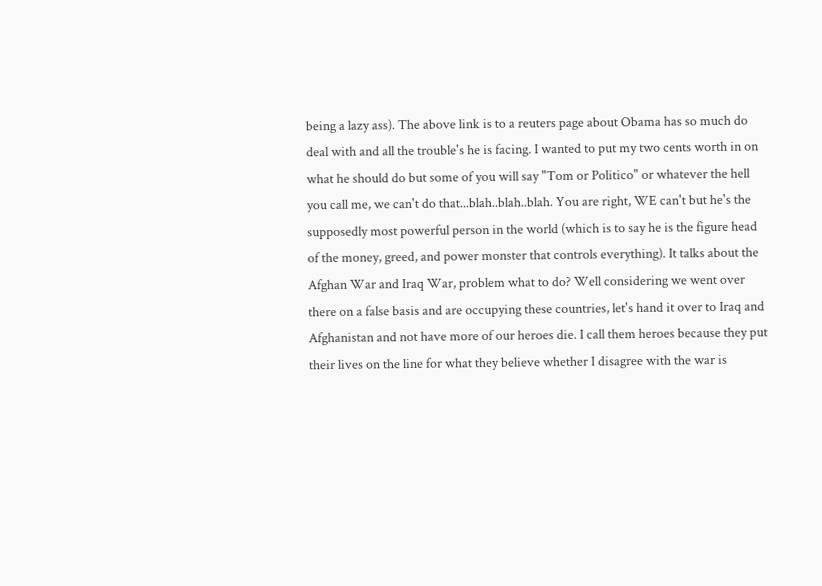being a lazy ass). The above link is to a reuters page about Obama has so much do deal with and all the trouble's he is facing. I wanted to put my two cents worth in on what he should do but some of you will say "Tom or Politico" or whatever the hell you call me, we can't do that...blah..blah..blah. You are right, WE can't but he's the supposedly most powerful person in the world (which is to say he is the figure head of the money, greed, and power monster that controls everything). It talks about the Afghan War and Iraq War, problem what to do? Well considering we went over there on a false basis and are occupying these countries, let's hand it over to Iraq and Afghanistan and not have more of our heroes die. I call them heroes because they put their lives on the line for what they believe whether I disagree with the war is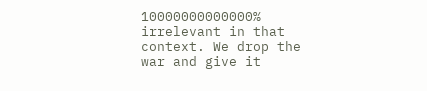10000000000000% irrelevant in that context. We drop the war and give it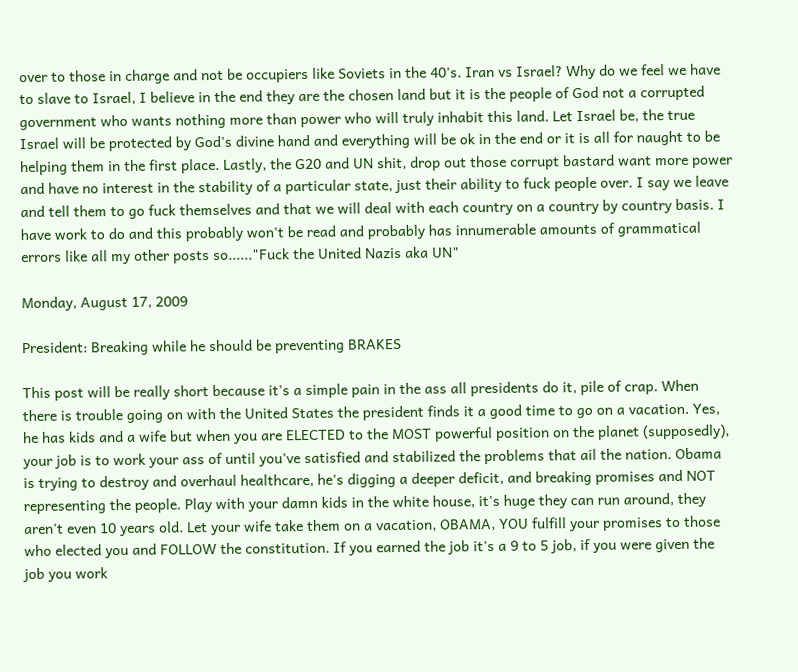over to those in charge and not be occupiers like Soviets in the 40's. Iran vs Israel? Why do we feel we have to slave to Israel, I believe in the end they are the chosen land but it is the people of God not a corrupted government who wants nothing more than power who will truly inhabit this land. Let Israel be, the true Israel will be protected by God's divine hand and everything will be ok in the end or it is all for naught to be helping them in the first place. Lastly, the G20 and UN shit, drop out those corrupt bastard want more power and have no interest in the stability of a particular state, just their ability to fuck people over. I say we leave and tell them to go fuck themselves and that we will deal with each country on a country by country basis. I have work to do and this probably won't be read and probably has innumerable amounts of grammatical errors like all my other posts so......"Fuck the United Nazis aka UN"

Monday, August 17, 2009

President: Breaking while he should be preventing BRAKES

This post will be really short because it's a simple pain in the ass all presidents do it, pile of crap. When there is trouble going on with the United States the president finds it a good time to go on a vacation. Yes, he has kids and a wife but when you are ELECTED to the MOST powerful position on the planet (supposedly), your job is to work your ass of until you've satisfied and stabilized the problems that ail the nation. Obama is trying to destroy and overhaul healthcare, he's digging a deeper deficit, and breaking promises and NOT representing the people. Play with your damn kids in the white house, it's huge they can run around, they aren't even 10 years old. Let your wife take them on a vacation, OBAMA, YOU fulfill your promises to those who elected you and FOLLOW the constitution. If you earned the job it's a 9 to 5 job, if you were given the job you work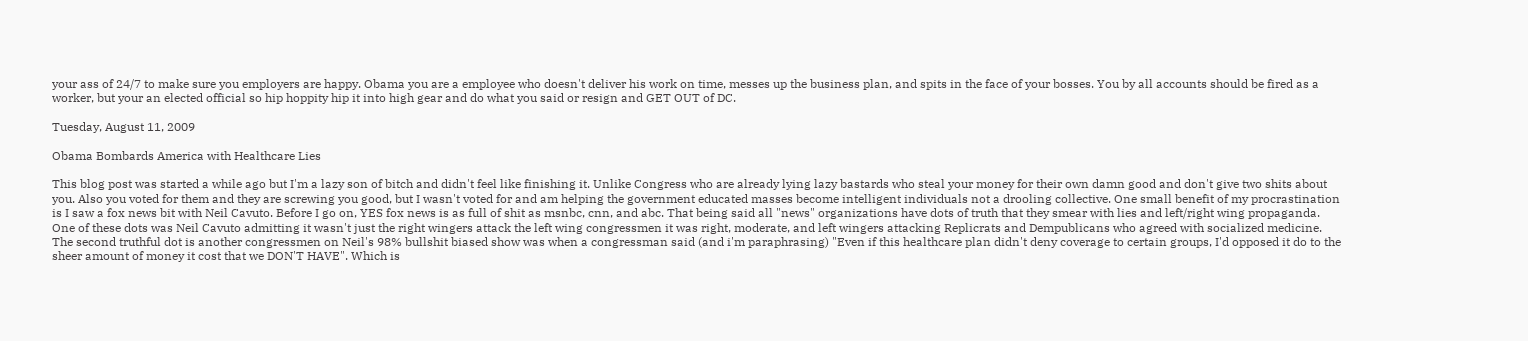your ass of 24/7 to make sure you employers are happy. Obama you are a employee who doesn't deliver his work on time, messes up the business plan, and spits in the face of your bosses. You by all accounts should be fired as a worker, but your an elected official so hip hoppity hip it into high gear and do what you said or resign and GET OUT of DC.

Tuesday, August 11, 2009

Obama Bombards America with Healthcare Lies

This blog post was started a while ago but I'm a lazy son of bitch and didn't feel like finishing it. Unlike Congress who are already lying lazy bastards who steal your money for their own damn good and don't give two shits about you. Also you voted for them and they are screwing you good, but I wasn't voted for and am helping the government educated masses become intelligent individuals not a drooling collective. One small benefit of my procrastination is I saw a fox news bit with Neil Cavuto. Before I go on, YES fox news is as full of shit as msnbc, cnn, and abc. That being said all "news" organizations have dots of truth that they smear with lies and left/right wing propaganda. One of these dots was Neil Cavuto admitting it wasn't just the right wingers attack the left wing congressmen it was right, moderate, and left wingers attacking Replicrats and Dempublicans who agreed with socialized medicine. The second truthful dot is another congressmen on Neil's 98% bullshit biased show was when a congressman said (and i'm paraphrasing) "Even if this healthcare plan didn't deny coverage to certain groups, I'd opposed it do to the sheer amount of money it cost that we DON'T HAVE". Which is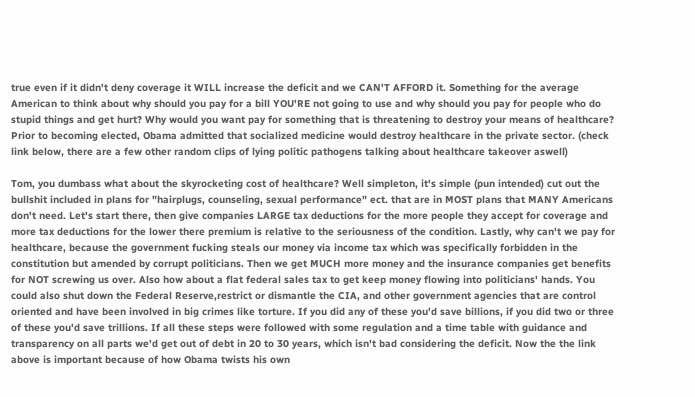true even if it didn't deny coverage it WILL increase the deficit and we CAN'T AFFORD it. Something for the average American to think about why should you pay for a bill YOU'RE not going to use and why should you pay for people who do stupid things and get hurt? Why would you want pay for something that is threatening to destroy your means of healthcare? Prior to becoming elected, Obama admitted that socialized medicine would destroy healthcare in the private sector. (check link below, there are a few other random clips of lying politic pathogens talking about healthcare takeover aswell)

Tom, you dumbass what about the skyrocketing cost of healthcare? Well simpleton, it's simple (pun intended) cut out the bullshit included in plans for "hairplugs, counseling, sexual performance" ect. that are in MOST plans that MANY Americans don't need. Let's start there, then give companies LARGE tax deductions for the more people they accept for coverage and more tax deductions for the lower there premium is relative to the seriousness of the condition. Lastly, why can't we pay for healthcare, because the government fucking steals our money via income tax which was specifically forbidden in the constitution but amended by corrupt politicians. Then we get MUCH more money and the insurance companies get benefits for NOT screwing us over. Also how about a flat federal sales tax to get keep money flowing into politicians' hands. You could also shut down the Federal Reserve,restrict or dismantle the CIA, and other government agencies that are control oriented and have been involved in big crimes like torture. If you did any of these you'd save billions, if you did two or three of these you'd save trillions. If all these steps were followed with some regulation and a time table with guidance and transparency on all parts we'd get out of debt in 20 to 30 years, which isn't bad considering the deficit. Now the the link above is important because of how Obama twists his own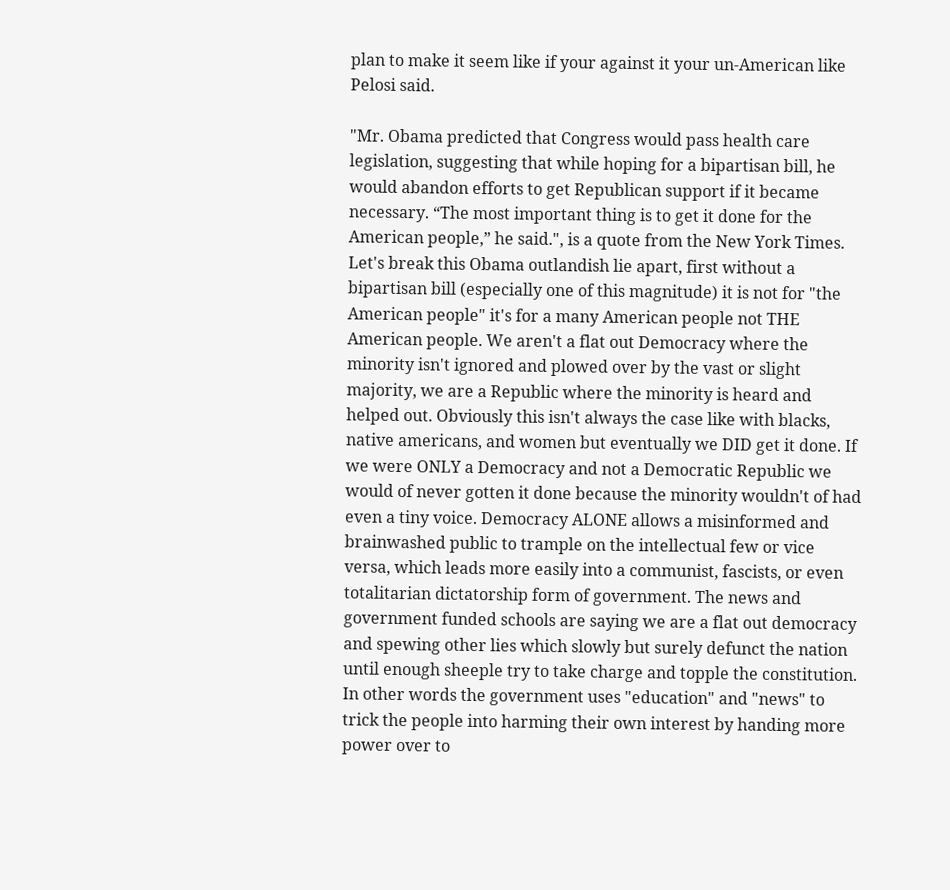plan to make it seem like if your against it your un-American like Pelosi said.

"Mr. Obama predicted that Congress would pass health care legislation, suggesting that while hoping for a bipartisan bill, he would abandon efforts to get Republican support if it became necessary. “The most important thing is to get it done for the American people,” he said.", is a quote from the New York Times. Let's break this Obama outlandish lie apart, first without a bipartisan bill (especially one of this magnitude) it is not for "the American people" it's for a many American people not THE American people. We aren't a flat out Democracy where the minority isn't ignored and plowed over by the vast or slight majority, we are a Republic where the minority is heard and helped out. Obviously this isn't always the case like with blacks, native americans, and women but eventually we DID get it done. If we were ONLY a Democracy and not a Democratic Republic we would of never gotten it done because the minority wouldn't of had even a tiny voice. Democracy ALONE allows a misinformed and brainwashed public to trample on the intellectual few or vice versa, which leads more easily into a communist, fascists, or even totalitarian dictatorship form of government. The news and government funded schools are saying we are a flat out democracy and spewing other lies which slowly but surely defunct the nation until enough sheeple try to take charge and topple the constitution. In other words the government uses "education" and "news" to trick the people into harming their own interest by handing more power over to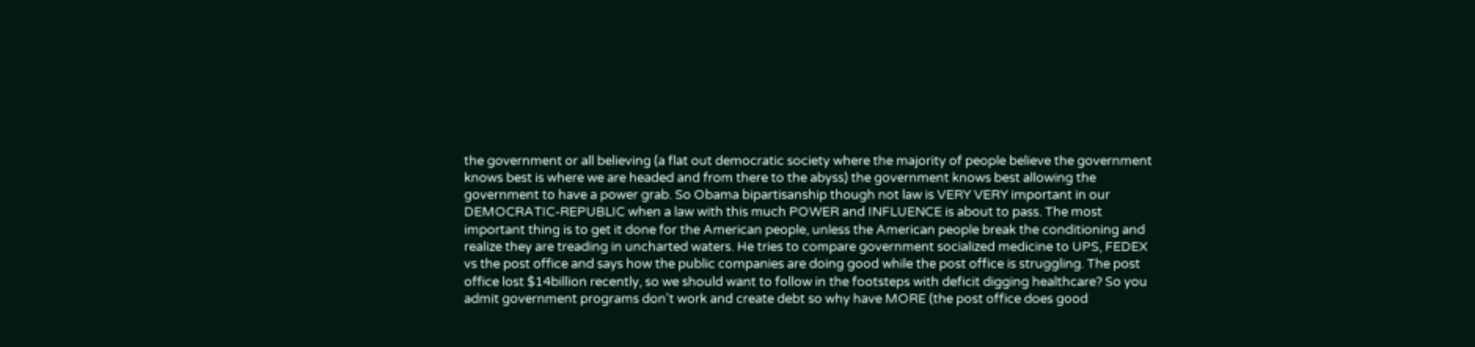the government or all believing (a flat out democratic society where the majority of people believe the government knows best is where we are headed and from there to the abyss) the government knows best allowing the government to have a power grab. So Obama bipartisanship though not law is VERY VERY important in our DEMOCRATIC-REPUBLIC when a law with this much POWER and INFLUENCE is about to pass. The most important thing is to get it done for the American people, unless the American people break the conditioning and realize they are treading in uncharted waters. He tries to compare government socialized medicine to UPS, FEDEX vs the post office and says how the public companies are doing good while the post office is struggling. The post office lost $14billion recently, so we should want to follow in the footsteps with deficit digging healthcare? So you admit government programs don't work and create debt so why have MORE (the post office does good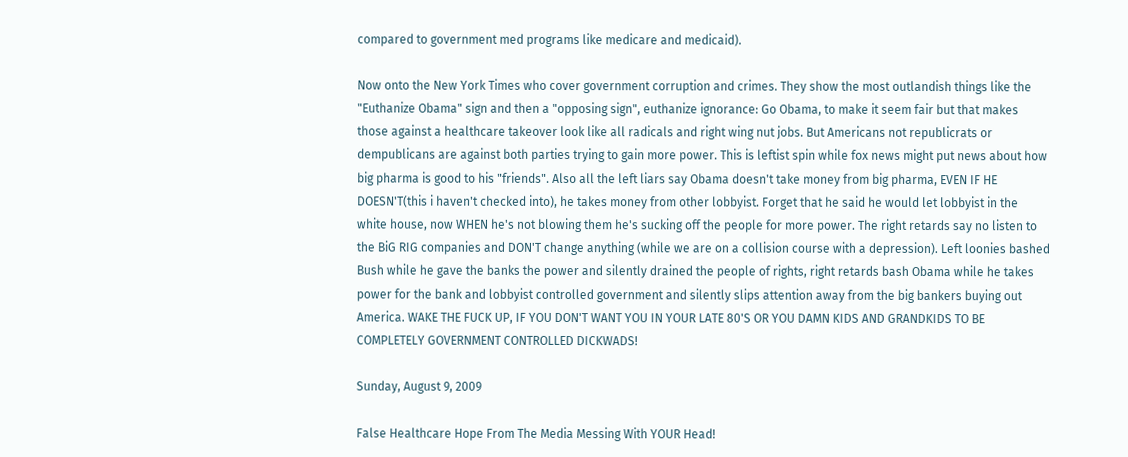compared to government med programs like medicare and medicaid).

Now onto the New York Times who cover government corruption and crimes. They show the most outlandish things like the "Euthanize Obama" sign and then a "opposing sign", euthanize ignorance: Go Obama, to make it seem fair but that makes those against a healthcare takeover look like all radicals and right wing nut jobs. But Americans not republicrats or dempublicans are against both parties trying to gain more power. This is leftist spin while fox news might put news about how big pharma is good to his "friends". Also all the left liars say Obama doesn't take money from big pharma, EVEN IF HE DOESN'T(this i haven't checked into), he takes money from other lobbyist. Forget that he said he would let lobbyist in the white house, now WHEN he's not blowing them he's sucking off the people for more power. The right retards say no listen to the BiG RIG companies and DON'T change anything (while we are on a collision course with a depression). Left loonies bashed Bush while he gave the banks the power and silently drained the people of rights, right retards bash Obama while he takes power for the bank and lobbyist controlled government and silently slips attention away from the big bankers buying out America. WAKE THE FUCK UP, IF YOU DON'T WANT YOU IN YOUR LATE 80'S OR YOU DAMN KIDS AND GRANDKIDS TO BE COMPLETELY GOVERNMENT CONTROLLED DICKWADS!

Sunday, August 9, 2009

False Healthcare Hope From The Media Messing With YOUR Head!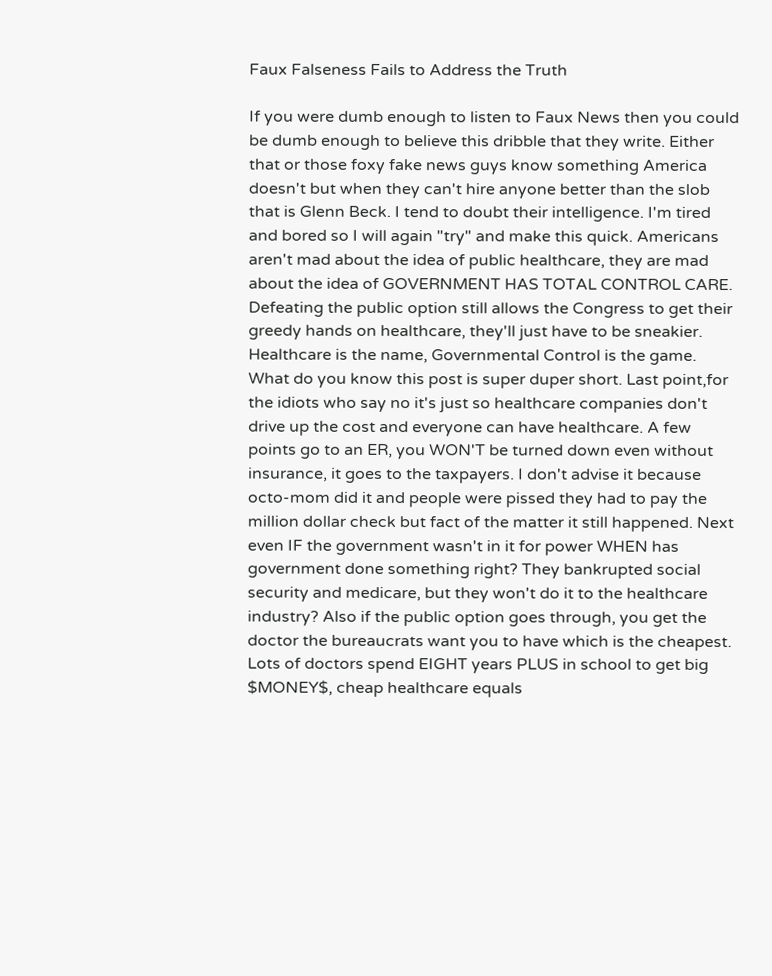Faux Falseness Fails to Address the Truth

If you were dumb enough to listen to Faux News then you could be dumb enough to believe this dribble that they write. Either that or those foxy fake news guys know something America doesn't but when they can't hire anyone better than the slob that is Glenn Beck. I tend to doubt their intelligence. I'm tired and bored so I will again "try" and make this quick. Americans aren't mad about the idea of public healthcare, they are mad about the idea of GOVERNMENT HAS TOTAL CONTROL CARE. Defeating the public option still allows the Congress to get their greedy hands on healthcare, they'll just have to be sneakier. Healthcare is the name, Governmental Control is the game. What do you know this post is super duper short. Last point,for the idiots who say no it's just so healthcare companies don't drive up the cost and everyone can have healthcare. A few points go to an ER, you WON'T be turned down even without insurance, it goes to the taxpayers. I don't advise it because octo-mom did it and people were pissed they had to pay the million dollar check but fact of the matter it still happened. Next even IF the government wasn't in it for power WHEN has government done something right? They bankrupted social security and medicare, but they won't do it to the healthcare industry? Also if the public option goes through, you get the doctor the bureaucrats want you to have which is the cheapest. Lots of doctors spend EIGHT years PLUS in school to get big $MONEY$, cheap healthcare equals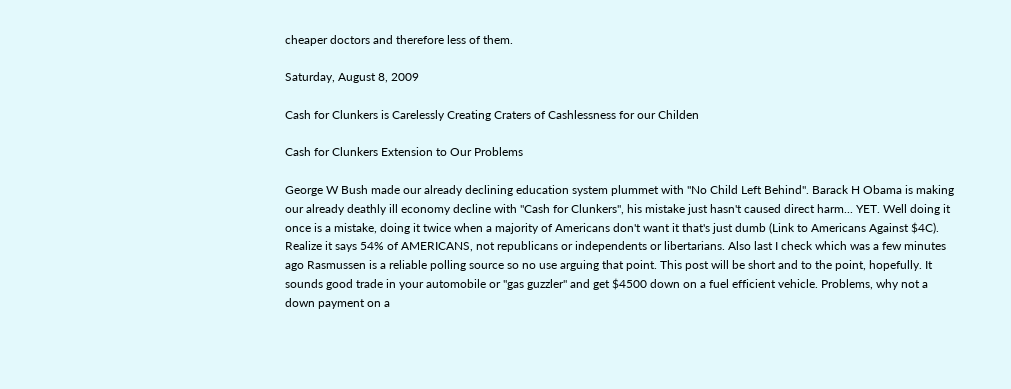cheaper doctors and therefore less of them.

Saturday, August 8, 2009

Cash for Clunkers is Carelessly Creating Craters of Cashlessness for our Childen

Cash for Clunkers Extension to Our Problems

George W Bush made our already declining education system plummet with "No Child Left Behind". Barack H Obama is making our already deathly ill economy decline with "Cash for Clunkers", his mistake just hasn't caused direct harm... YET. Well doing it once is a mistake, doing it twice when a majority of Americans don't want it that's just dumb (Link to Americans Against $4C). Realize it says 54% of AMERICANS, not republicans or independents or libertarians. Also last I check which was a few minutes ago Rasmussen is a reliable polling source so no use arguing that point. This post will be short and to the point, hopefully. It sounds good trade in your automobile or "gas guzzler" and get $4500 down on a fuel efficient vehicle. Problems, why not a down payment on a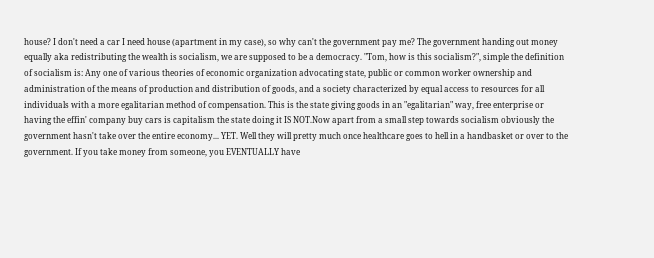house? I don't need a car I need house (apartment in my case), so why can't the government pay me? The government handing out money equally aka redistributing the wealth is socialism, we are supposed to be a democracy. "Tom, how is this socialism?", simple the definition of socialism is: Any one of various theories of economic organization advocating state, public or common worker ownership and administration of the means of production and distribution of goods, and a society characterized by equal access to resources for all individuals with a more egalitarian method of compensation. This is the state giving goods in an "egalitarian" way, free enterprise or having the effin' company buy cars is capitalism the state doing it IS NOT.Now apart from a small step towards socialism obviously the government hasn't take over the entire economy... YET. Well they will pretty much once healthcare goes to hell in a handbasket or over to the government. If you take money from someone, you EVENTUALLY have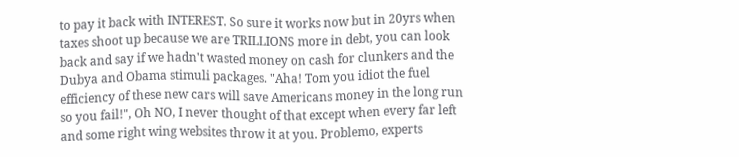to pay it back with INTEREST. So sure it works now but in 20yrs when taxes shoot up because we are TRILLIONS more in debt, you can look back and say if we hadn't wasted money on cash for clunkers and the Dubya and Obama stimuli packages. "Aha! Tom you idiot the fuel efficiency of these new cars will save Americans money in the long run so you fail!", Oh NO, I never thought of that except when every far left and some right wing websites throw it at you. Problemo, experts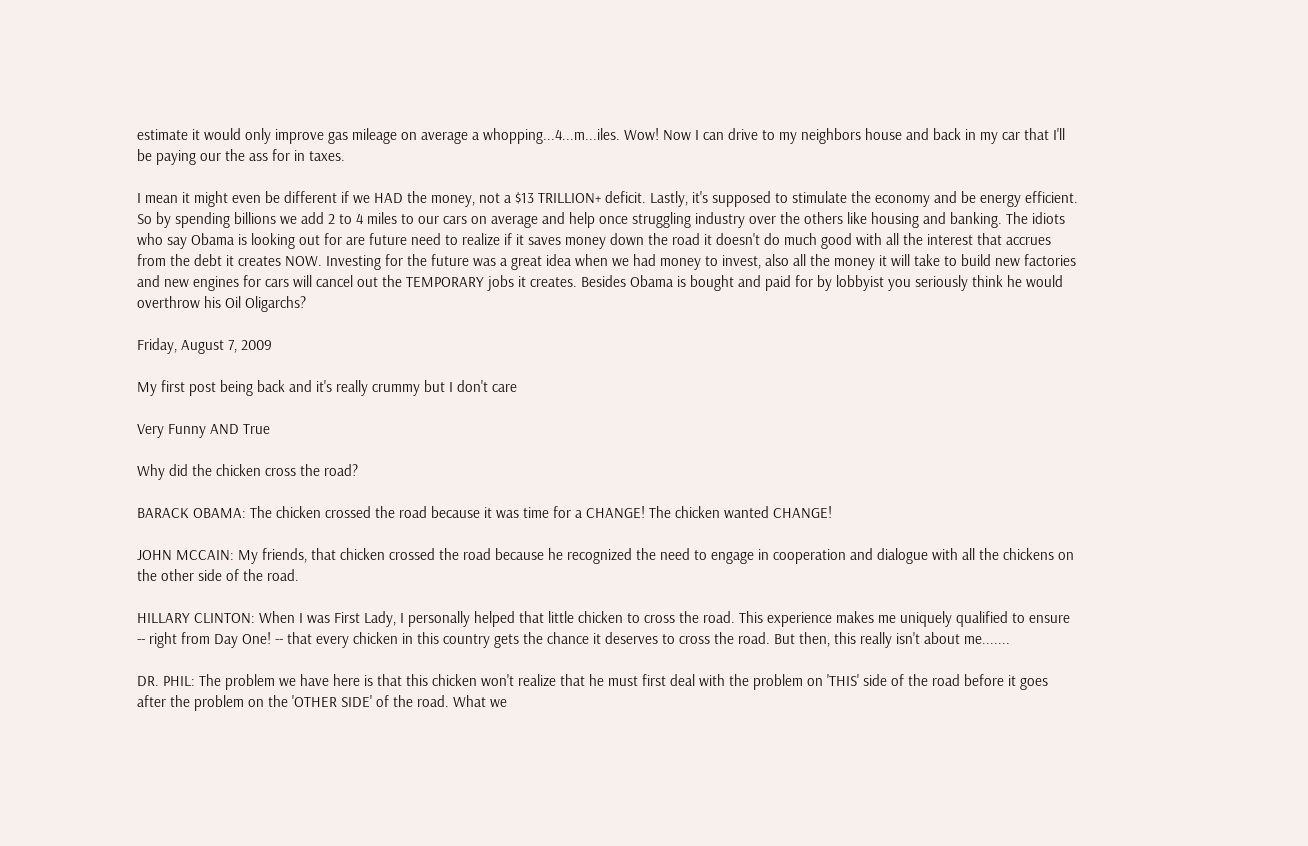estimate it would only improve gas mileage on average a whopping...4...m...iles. Wow! Now I can drive to my neighbors house and back in my car that I'll be paying our the ass for in taxes.

I mean it might even be different if we HAD the money, not a $13 TRILLION+ deficit. Lastly, it's supposed to stimulate the economy and be energy efficient. So by spending billions we add 2 to 4 miles to our cars on average and help once struggling industry over the others like housing and banking. The idiots who say Obama is looking out for are future need to realize if it saves money down the road it doesn't do much good with all the interest that accrues from the debt it creates NOW. Investing for the future was a great idea when we had money to invest, also all the money it will take to build new factories and new engines for cars will cancel out the TEMPORARY jobs it creates. Besides Obama is bought and paid for by lobbyist you seriously think he would overthrow his Oil Oligarchs?

Friday, August 7, 2009

My first post being back and it's really crummy but I don't care

Very Funny AND True

Why did the chicken cross the road?

BARACK OBAMA: The chicken crossed the road because it was time for a CHANGE! The chicken wanted CHANGE!

JOHN MCCAIN: My friends, that chicken crossed the road because he recognized the need to engage in cooperation and dialogue with all the chickens on the other side of the road.

HILLARY CLINTON: When I was First Lady, I personally helped that little chicken to cross the road. This experience makes me uniquely qualified to ensure -- right from Day One! -- that every chicken in this country gets the chance it deserves to cross the road. But then, this really isn't about me.......

DR. PHIL: The problem we have here is that this chicken won't realize that he must first deal with the problem on 'THIS' side of the road before it goes after the problem on the 'OTHER SIDE' of the road. What we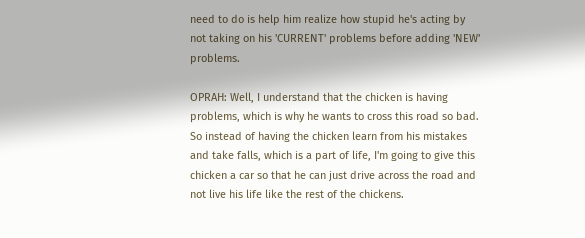need to do is help him realize how stupid he's acting by not taking on his 'CURRENT' problems before adding 'NEW' problems.

OPRAH: Well, I understand that the chicken is having problems, which is why he wants to cross this road so bad. So instead of having the chicken learn from his mistakes and take falls, which is a part of life, I'm going to give this chicken a car so that he can just drive across the road and not live his life like the rest of the chickens.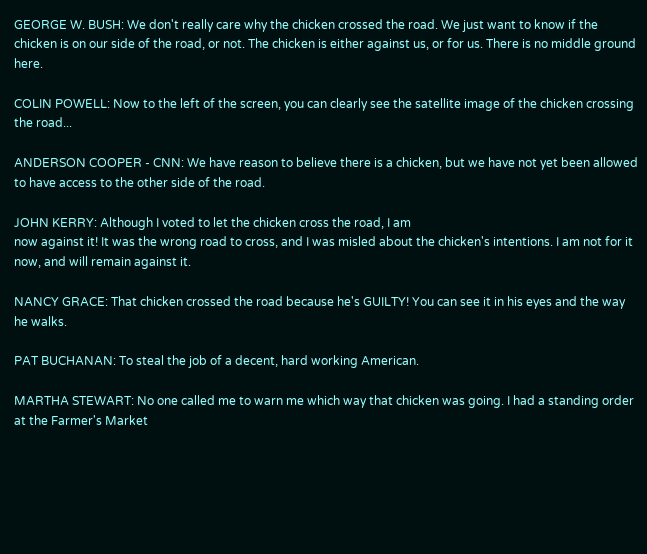GEORGE W. BUSH: We don't really care why the chicken crossed the road. We just want to know if the chicken is on our side of the road, or not. The chicken is either against us, or for us. There is no middle ground here.

COLIN POWELL: Now to the left of the screen, you can clearly see the satellite image of the chicken crossing the road...

ANDERSON COOPER - CNN: We have reason to believe there is a chicken, but we have not yet been allowed to have access to the other side of the road.

JOHN KERRY: Although I voted to let the chicken cross the road, I am
now against it! It was the wrong road to cross, and I was misled about the chicken's intentions. I am not for it now, and will remain against it.

NANCY GRACE: That chicken crossed the road because he's GUILTY! You can see it in his eyes and the way he walks.

PAT BUCHANAN: To steal the job of a decent, hard working American.

MARTHA STEWART: No one called me to warn me which way that chicken was going. I had a standing order at the Farmer's Market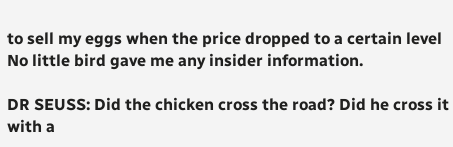to sell my eggs when the price dropped to a certain level No little bird gave me any insider information.

DR SEUSS: Did the chicken cross the road? Did he cross it with a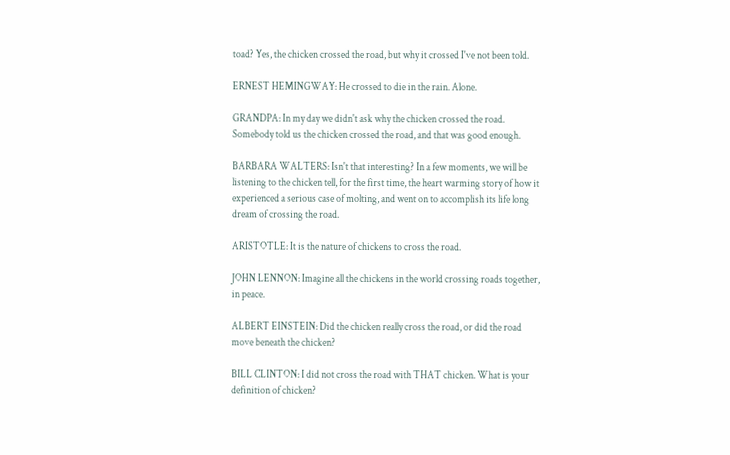toad? Yes, the chicken crossed the road, but why it crossed I've not been told.

ERNEST HEMINGWAY: He crossed to die in the rain. Alone.

GRANDPA: In my day we didn't ask why the chicken crossed the road. Somebody told us the chicken crossed the road, and that was good enough.

BARBARA WALTERS: Isn't that interesting? In a few moments, we will be listening to the chicken tell, for the first time, the heart warming story of how it experienced a serious case of molting, and went on to accomplish its life long dream of crossing the road.

ARISTOTLE: It is the nature of chickens to cross the road.

JOHN LENNON: Imagine all the chickens in the world crossing roads together, in peace.

ALBERT EINSTEIN: Did the chicken really cross the road, or did the road move beneath the chicken?

BILL CLINTON: I did not cross the road with THAT chicken. What is your definition of chicken?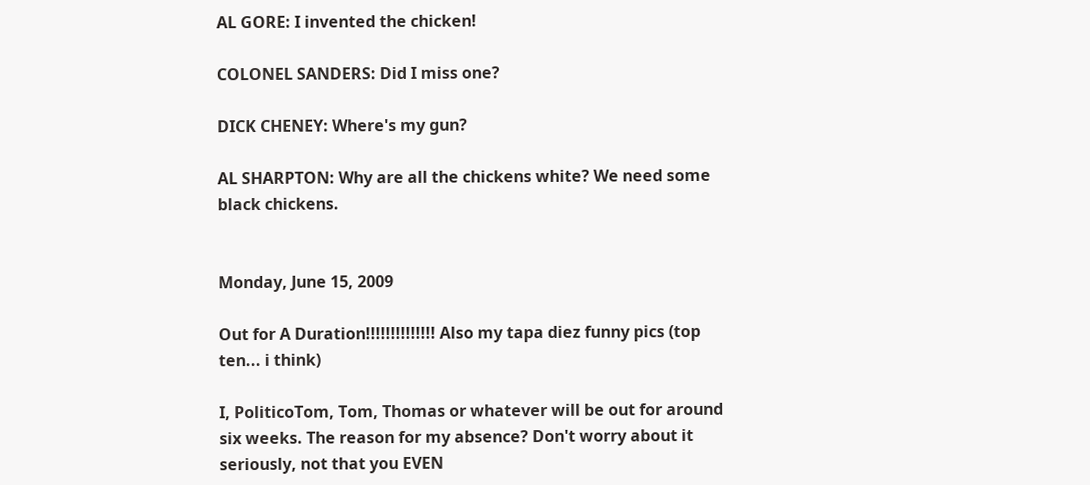AL GORE: I invented the chicken!

COLONEL SANDERS: Did I miss one?

DICK CHENEY: Where's my gun?

AL SHARPTON: Why are all the chickens white? We need some black chickens.


Monday, June 15, 2009

Out for A Duration!!!!!!!!!!!!!! Also my tapa diez funny pics (top ten... i think)

I, PoliticoTom, Tom, Thomas or whatever will be out for around six weeks. The reason for my absence? Don't worry about it seriously, not that you EVEN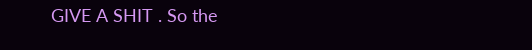GIVE A SHIT . So the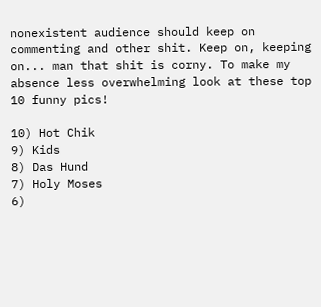nonexistent audience should keep on commenting and other shit. Keep on, keeping on... man that shit is corny. To make my absence less overwhelming look at these top 10 funny pics!

10) Hot Chik
9) Kids
8) Das Hund
7) Holy Moses
6)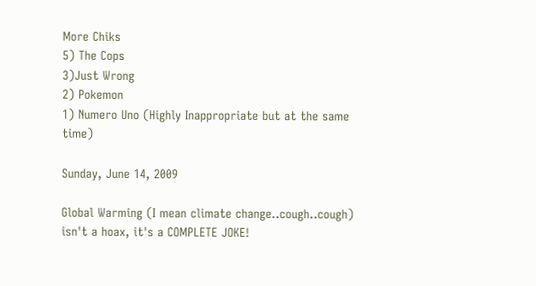More Chiks
5) The Cops
3)Just Wrong
2) Pokemon
1) Numero Uno (Highly Inappropriate but at the same time)

Sunday, June 14, 2009

Global Warming (I mean climate change..cough..cough) isn't a hoax, it's a COMPLETE JOKE!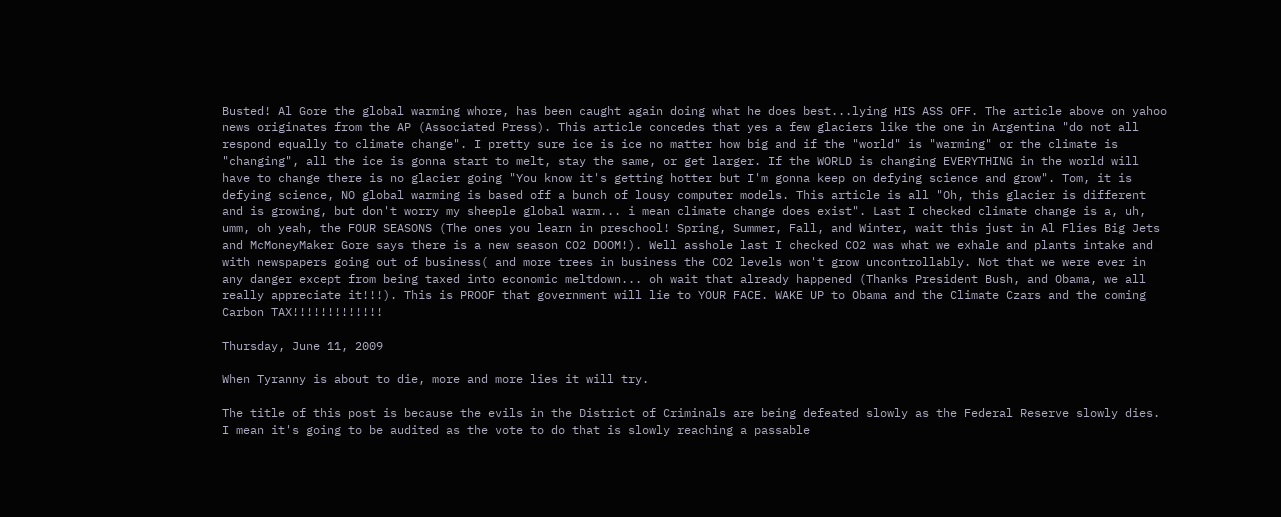Busted! Al Gore the global warming whore, has been caught again doing what he does best...lying HIS ASS OFF. The article above on yahoo news originates from the AP (Associated Press). This article concedes that yes a few glaciers like the one in Argentina "do not all respond equally to climate change". I pretty sure ice is ice no matter how big and if the "world" is "warming" or the climate is "changing", all the ice is gonna start to melt, stay the same, or get larger. If the WORLD is changing EVERYTHING in the world will have to change there is no glacier going "You know it's getting hotter but I'm gonna keep on defying science and grow". Tom, it is defying science, NO global warming is based off a bunch of lousy computer models. This article is all "Oh, this glacier is different and is growing, but don't worry my sheeple global warm... i mean climate change does exist". Last I checked climate change is a, uh, umm, oh yeah, the FOUR SEASONS (The ones you learn in preschool! Spring, Summer, Fall, and Winter, wait this just in Al Flies Big Jets and McMoneyMaker Gore says there is a new season CO2 DOOM!). Well asshole last I checked CO2 was what we exhale and plants intake and with newspapers going out of business( and more trees in business the CO2 levels won't grow uncontrollably. Not that we were ever in any danger except from being taxed into economic meltdown... oh wait that already happened (Thanks President Bush, and Obama, we all really appreciate it!!!). This is PROOF that government will lie to YOUR FACE. WAKE UP to Obama and the Climate Czars and the coming Carbon TAX!!!!!!!!!!!!!

Thursday, June 11, 2009

When Tyranny is about to die, more and more lies it will try.

The title of this post is because the evils in the District of Criminals are being defeated slowly as the Federal Reserve slowly dies. I mean it's going to be audited as the vote to do that is slowly reaching a passable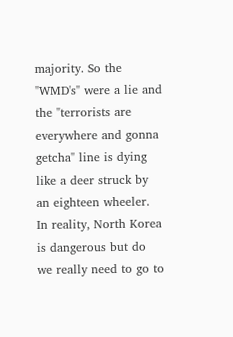majority. So the "WMD's" were a lie and the "terrorists are everywhere and gonna getcha" line is dying like a deer struck by an eighteen wheeler. In reality, North Korea is dangerous but do we really need to go to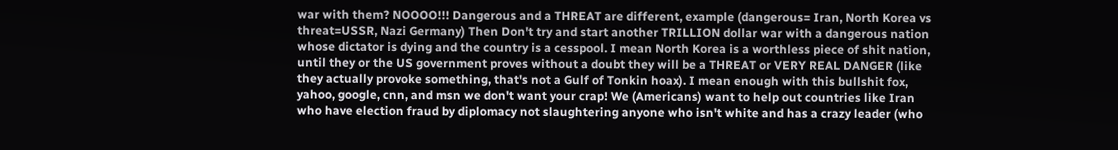war with them? NOOOO!!! Dangerous and a THREAT are different, example (dangerous= Iran, North Korea vs threat=USSR, Nazi Germany) Then Don't try and start another TRILLION dollar war with a dangerous nation whose dictator is dying and the country is a cesspool. I mean North Korea is a worthless piece of shit nation, until they or the US government proves without a doubt they will be a THREAT or VERY REAL DANGER (like they actually provoke something, that's not a Gulf of Tonkin hoax). I mean enough with this bullshit fox, yahoo, google, cnn, and msn we don't want your crap! We (Americans) want to help out countries like Iran who have election fraud by diplomacy not slaughtering anyone who isn't white and has a crazy leader (who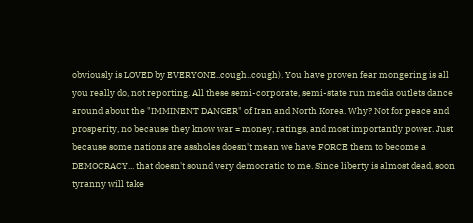obviously is LOVED by EVERYONE..cough..cough). You have proven fear mongering is all you really do, not reporting. All these semi-corporate, semi-state run media outlets dance around about the "IMMINENT DANGER" of Iran and North Korea. Why? Not for peace and prosperity, no because they know war = money, ratings, and most importantly power. Just because some nations are assholes doesn't mean we have FORCE them to become a DEMOCRACY... that doesn't sound very democratic to me. Since liberty is almost dead, soon tyranny will take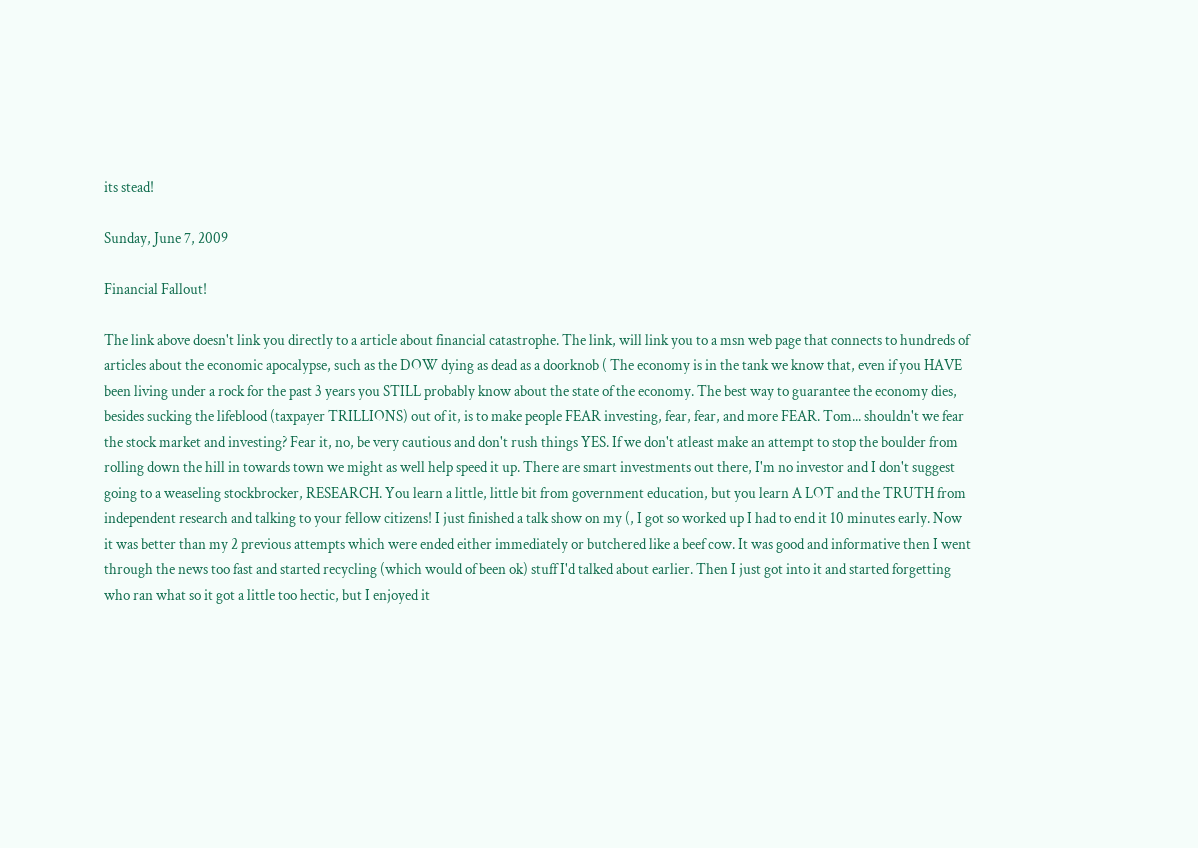its stead!

Sunday, June 7, 2009

Financial Fallout!

The link above doesn't link you directly to a article about financial catastrophe. The link, will link you to a msn web page that connects to hundreds of articles about the economic apocalypse, such as the DOW dying as dead as a doorknob ( The economy is in the tank we know that, even if you HAVE been living under a rock for the past 3 years you STILL probably know about the state of the economy. The best way to guarantee the economy dies, besides sucking the lifeblood (taxpayer TRILLIONS) out of it, is to make people FEAR investing, fear, fear, and more FEAR. Tom... shouldn't we fear the stock market and investing? Fear it, no, be very cautious and don't rush things YES. If we don't atleast make an attempt to stop the boulder from rolling down the hill in towards town we might as well help speed it up. There are smart investments out there, I'm no investor and I don't suggest going to a weaseling stockbrocker, RESEARCH. You learn a little, little bit from government education, but you learn A LOT and the TRUTH from independent research and talking to your fellow citizens! I just finished a talk show on my (, I got so worked up I had to end it 10 minutes early. Now it was better than my 2 previous attempts which were ended either immediately or butchered like a beef cow. It was good and informative then I went through the news too fast and started recycling (which would of been ok) stuff I'd talked about earlier. Then I just got into it and started forgetting who ran what so it got a little too hectic, but I enjoyed it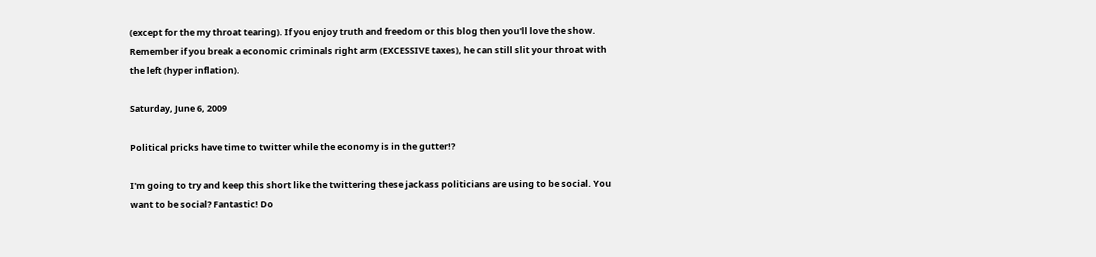(except for the my throat tearing). If you enjoy truth and freedom or this blog then you'll love the show. Remember if you break a economic criminals right arm (EXCESSIVE taxes), he can still slit your throat with the left (hyper inflation).

Saturday, June 6, 2009

Political pricks have time to twitter while the economy is in the gutter!?

I'm going to try and keep this short like the twittering these jackass politicians are using to be social. You want to be social? Fantastic! Do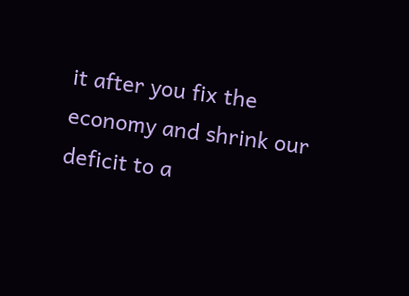it after you fix the economy and shrink our deficit to a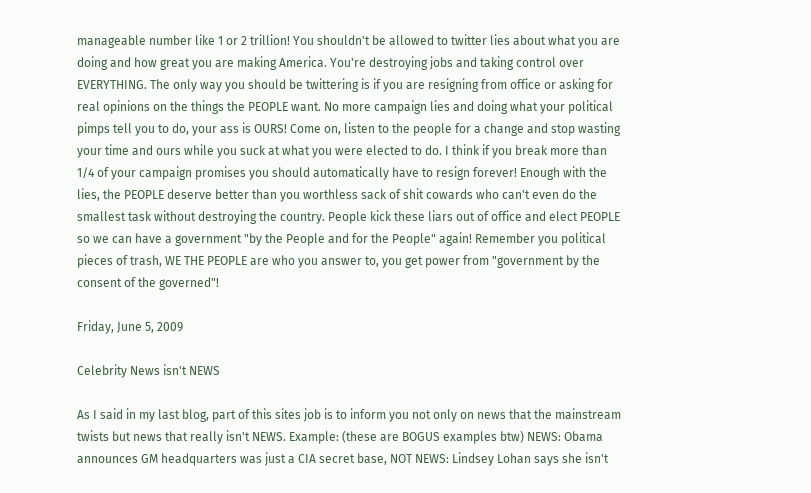manageable number like 1 or 2 trillion! You shouldn't be allowed to twitter lies about what you are doing and how great you are making America. You're destroying jobs and taking control over EVERYTHING. The only way you should be twittering is if you are resigning from office or asking for real opinions on the things the PEOPLE want. No more campaign lies and doing what your political pimps tell you to do, your ass is OURS! Come on, listen to the people for a change and stop wasting your time and ours while you suck at what you were elected to do. I think if you break more than 1/4 of your campaign promises you should automatically have to resign forever! Enough with the lies, the PEOPLE deserve better than you worthless sack of shit cowards who can't even do the smallest task without destroying the country. People kick these liars out of office and elect PEOPLE so we can have a government "by the People and for the People" again! Remember you political pieces of trash, WE THE PEOPLE are who you answer to, you get power from "government by the consent of the governed"!

Friday, June 5, 2009

Celebrity News isn't NEWS

As I said in my last blog, part of this sites job is to inform you not only on news that the mainstream twists but news that really isn't NEWS. Example: (these are BOGUS examples btw) NEWS: Obama announces GM headquarters was just a CIA secret base, NOT NEWS: Lindsey Lohan says she isn't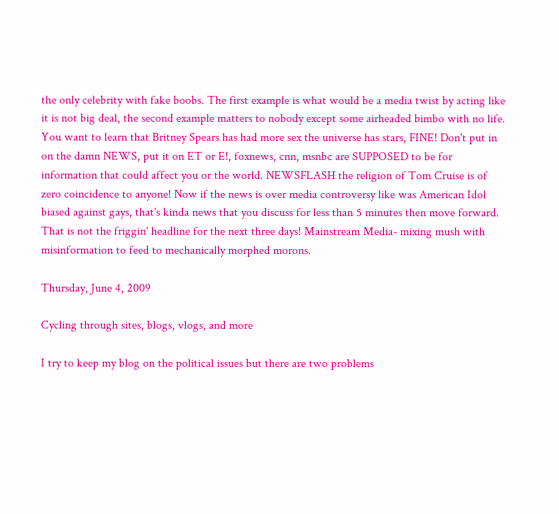the only celebrity with fake boobs. The first example is what would be a media twist by acting like it is not big deal, the second example matters to nobody except some airheaded bimbo with no life. You want to learn that Britney Spears has had more sex the universe has stars, FINE! Don't put in on the damn NEWS, put it on ET or E!, foxnews, cnn, msnbc are SUPPOSED to be for information that could affect you or the world. NEWSFLASH the religion of Tom Cruise is of zero coincidence to anyone! Now if the news is over media controversy like was American Idol biased against gays, that's kinda news that you discuss for less than 5 minutes then move forward. That is not the friggin' headline for the next three days! Mainstream Media- mixing mush with misinformation to feed to mechanically morphed morons.

Thursday, June 4, 2009

Cycling through sites, blogs, vlogs, and more

I try to keep my blog on the political issues but there are two problems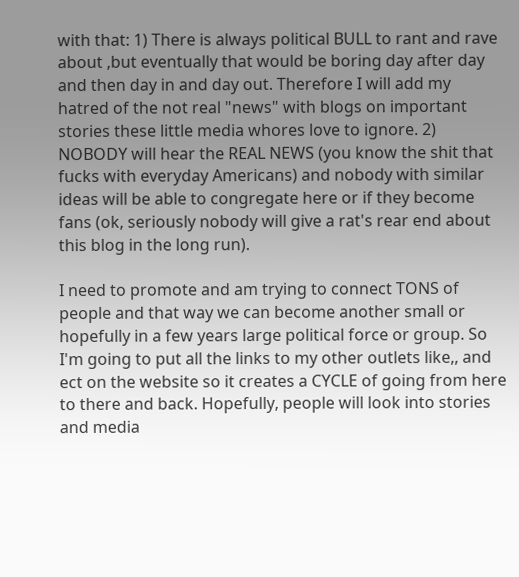with that: 1) There is always political BULL to rant and rave about ,but eventually that would be boring day after day and then day in and day out. Therefore I will add my hatred of the not real "news" with blogs on important stories these little media whores love to ignore. 2) NOBODY will hear the REAL NEWS (you know the shit that fucks with everyday Americans) and nobody with similar ideas will be able to congregate here or if they become fans (ok, seriously nobody will give a rat's rear end about this blog in the long run).

I need to promote and am trying to connect TONS of people and that way we can become another small or hopefully in a few years large political force or group. So I'm going to put all the links to my other outlets like,, and ect on the website so it creates a CYCLE of going from here to there and back. Hopefully, people will look into stories and media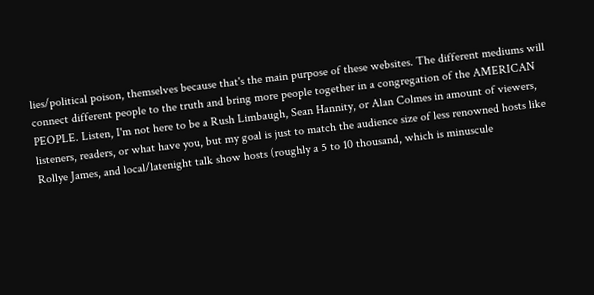lies/political poison, themselves because that's the main purpose of these websites. The different mediums will connect different people to the truth and bring more people together in a congregation of the AMERICAN PEOPLE. Listen, I'm not here to be a Rush Limbaugh, Sean Hannity, or Alan Colmes in amount of viewers, listeners, readers, or what have you, but my goal is just to match the audience size of less renowned hosts like Rollye James, and local/latenight talk show hosts (roughly a 5 to 10 thousand, which is minuscule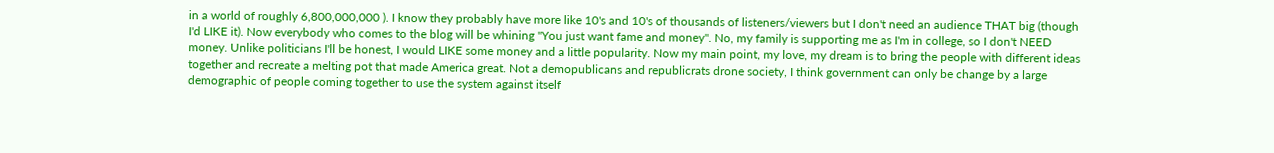in a world of roughly 6,800,000,000 ). I know they probably have more like 10's and 10's of thousands of listeners/viewers but I don't need an audience THAT big (though I'd LIKE it). Now everybody who comes to the blog will be whining "You just want fame and money". No, my family is supporting me as I'm in college, so I don't NEED money. Unlike politicians I'll be honest, I would LIKE some money and a little popularity. Now my main point, my love, my dream is to bring the people with different ideas together and recreate a melting pot that made America great. Not a demopublicans and republicrats drone society, I think government can only be change by a large demographic of people coming together to use the system against itself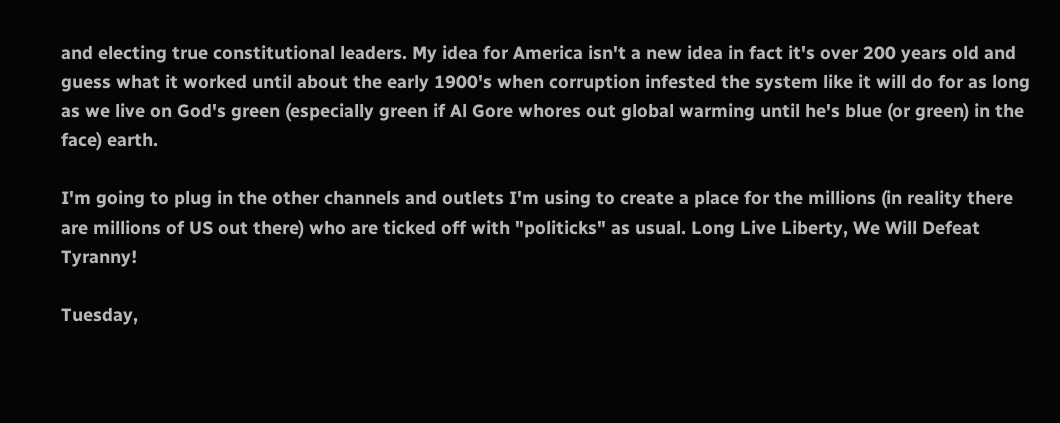and electing true constitutional leaders. My idea for America isn't a new idea in fact it's over 200 years old and guess what it worked until about the early 1900's when corruption infested the system like it will do for as long as we live on God's green (especially green if Al Gore whores out global warming until he's blue (or green) in the face) earth.

I'm going to plug in the other channels and outlets I'm using to create a place for the millions (in reality there are millions of US out there) who are ticked off with "politicks" as usual. Long Live Liberty, We Will Defeat Tyranny!

Tuesday,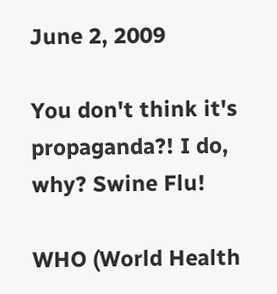June 2, 2009

You don't think it's propaganda?! I do, why? Swine Flu!

WHO (World Health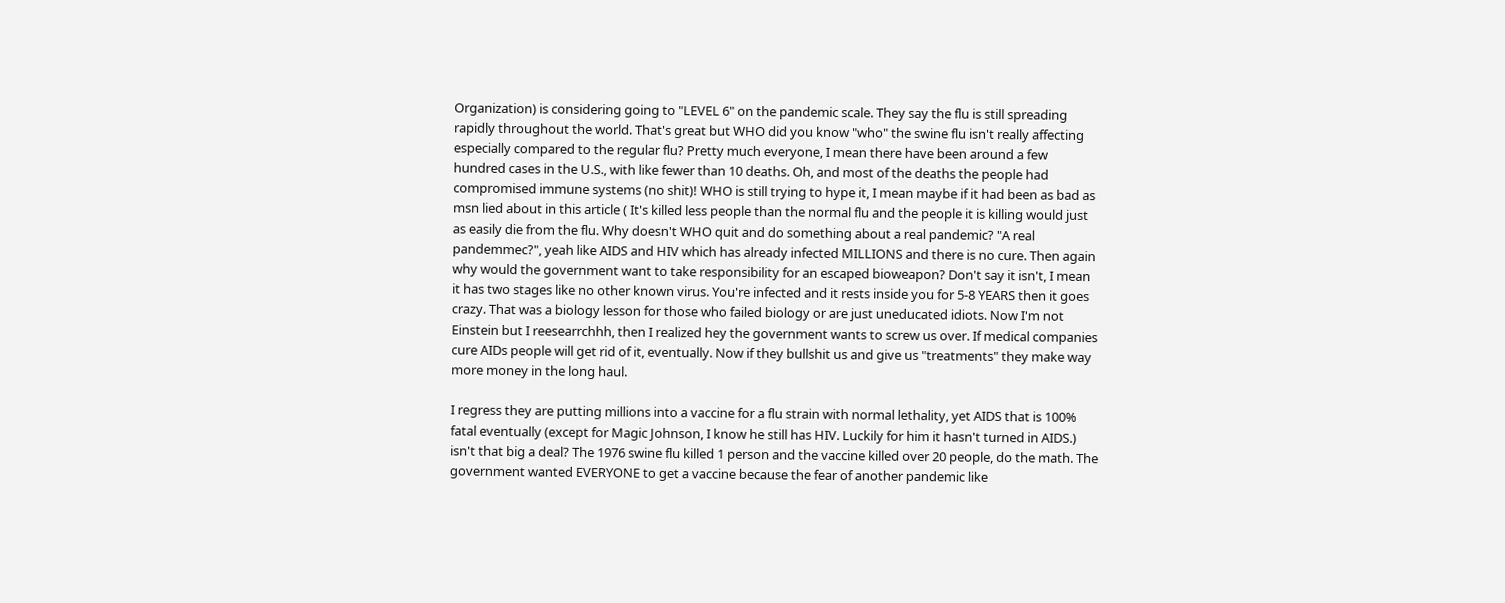Organization) is considering going to "LEVEL 6" on the pandemic scale. They say the flu is still spreading rapidly throughout the world. That's great but WHO did you know "who" the swine flu isn't really affecting especially compared to the regular flu? Pretty much everyone, I mean there have been around a few hundred cases in the U.S., with like fewer than 10 deaths. Oh, and most of the deaths the people had compromised immune systems (no shit)! WHO is still trying to hype it, I mean maybe if it had been as bad as msn lied about in this article ( It's killed less people than the normal flu and the people it is killing would just as easily die from the flu. Why doesn't WHO quit and do something about a real pandemic? "A real pandemmec?", yeah like AIDS and HIV which has already infected MILLIONS and there is no cure. Then again why would the government want to take responsibility for an escaped bioweapon? Don't say it isn't, I mean it has two stages like no other known virus. You're infected and it rests inside you for 5-8 YEARS then it goes crazy. That was a biology lesson for those who failed biology or are just uneducated idiots. Now I'm not Einstein but I reesearrchhh, then I realized hey the government wants to screw us over. If medical companies cure AIDs people will get rid of it, eventually. Now if they bullshit us and give us "treatments" they make way more money in the long haul.

I regress they are putting millions into a vaccine for a flu strain with normal lethality, yet AIDS that is 100% fatal eventually (except for Magic Johnson, I know he still has HIV. Luckily for him it hasn't turned in AIDS.) isn't that big a deal? The 1976 swine flu killed 1 person and the vaccine killed over 20 people, do the math. The government wanted EVERYONE to get a vaccine because the fear of another pandemic like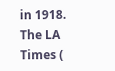in 1918. The LA Times (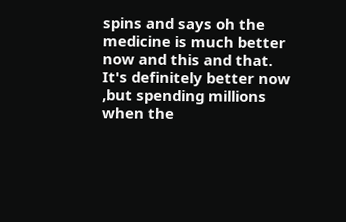spins and says oh the medicine is much better now and this and that. It's definitely better now ,but spending millions when the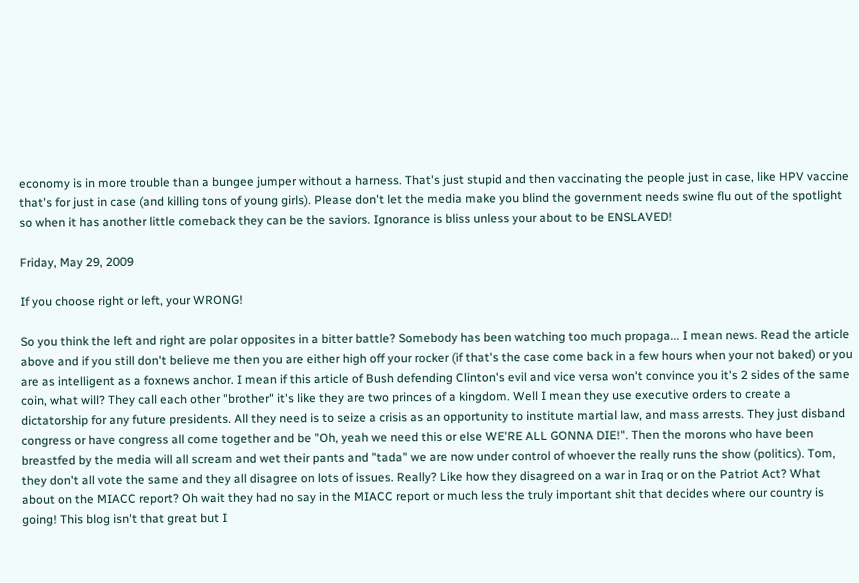economy is in more trouble than a bungee jumper without a harness. That's just stupid and then vaccinating the people just in case, like HPV vaccine that's for just in case (and killing tons of young girls). Please don't let the media make you blind the government needs swine flu out of the spotlight so when it has another little comeback they can be the saviors. Ignorance is bliss unless your about to be ENSLAVED!

Friday, May 29, 2009

If you choose right or left, your WRONG!

So you think the left and right are polar opposites in a bitter battle? Somebody has been watching too much propaga... I mean news. Read the article above and if you still don't believe me then you are either high off your rocker (if that's the case come back in a few hours when your not baked) or you are as intelligent as a foxnews anchor. I mean if this article of Bush defending Clinton's evil and vice versa won't convince you it's 2 sides of the same coin, what will? They call each other "brother" it's like they are two princes of a kingdom. Well I mean they use executive orders to create a dictatorship for any future presidents. All they need is to seize a crisis as an opportunity to institute martial law, and mass arrests. They just disband congress or have congress all come together and be "Oh, yeah we need this or else WE'RE ALL GONNA DIE!". Then the morons who have been breastfed by the media will all scream and wet their pants and "tada" we are now under control of whoever the really runs the show (politics). Tom, they don't all vote the same and they all disagree on lots of issues. Really? Like how they disagreed on a war in Iraq or on the Patriot Act? What about on the MIACC report? Oh wait they had no say in the MIACC report or much less the truly important shit that decides where our country is going! This blog isn't that great but I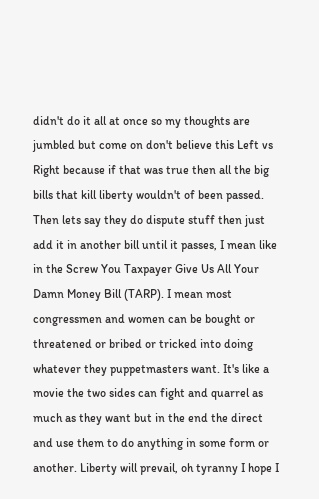didn't do it all at once so my thoughts are jumbled but come on don't believe this Left vs Right because if that was true then all the big bills that kill liberty wouldn't of been passed. Then lets say they do dispute stuff then just add it in another bill until it passes, I mean like in the Screw You Taxpayer Give Us All Your Damn Money Bill (TARP). I mean most congressmen and women can be bought or threatened or bribed or tricked into doing whatever they puppetmasters want. It's like a movie the two sides can fight and quarrel as much as they want but in the end the direct and use them to do anything in some form or another. Liberty will prevail, oh tyranny I hope I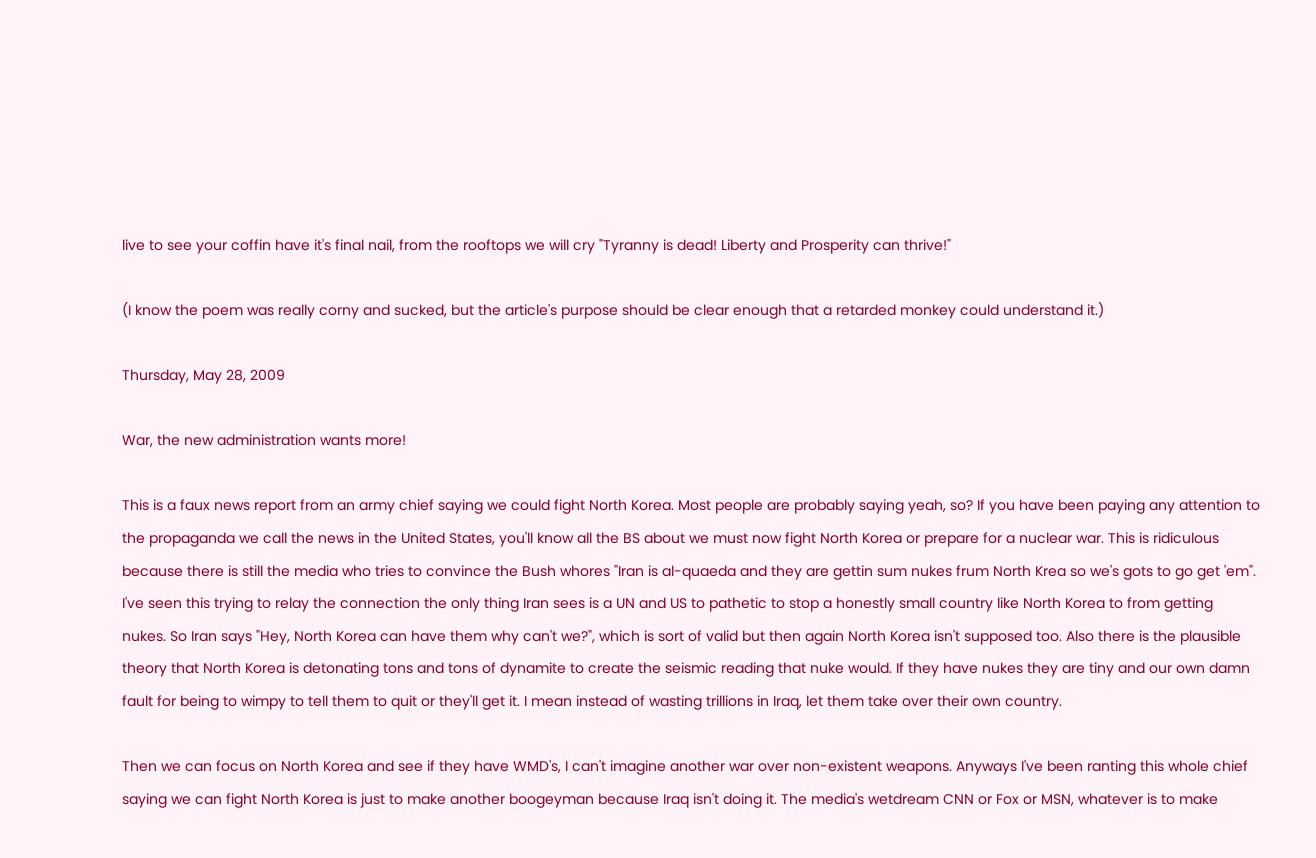live to see your coffin have it's final nail, from the rooftops we will cry "Tyranny is dead! Liberty and Prosperity can thrive!"

(I know the poem was really corny and sucked, but the article's purpose should be clear enough that a retarded monkey could understand it.)

Thursday, May 28, 2009

War, the new administration wants more!

This is a faux news report from an army chief saying we could fight North Korea. Most people are probably saying yeah, so? If you have been paying any attention to the propaganda we call the news in the United States, you'll know all the BS about we must now fight North Korea or prepare for a nuclear war. This is ridiculous because there is still the media who tries to convince the Bush whores "Iran is al-quaeda and they are gettin sum nukes frum North Krea so we's gots to go get 'em". I've seen this trying to relay the connection the only thing Iran sees is a UN and US to pathetic to stop a honestly small country like North Korea to from getting nukes. So Iran says "Hey, North Korea can have them why can't we?", which is sort of valid but then again North Korea isn't supposed too. Also there is the plausible theory that North Korea is detonating tons and tons of dynamite to create the seismic reading that nuke would. If they have nukes they are tiny and our own damn fault for being to wimpy to tell them to quit or they'll get it. I mean instead of wasting trillions in Iraq, let them take over their own country.

Then we can focus on North Korea and see if they have WMD's, I can't imagine another war over non-existent weapons. Anyways I've been ranting this whole chief saying we can fight North Korea is just to make another boogeyman because Iraq isn't doing it. The media's wetdream CNN or Fox or MSN, whatever is to make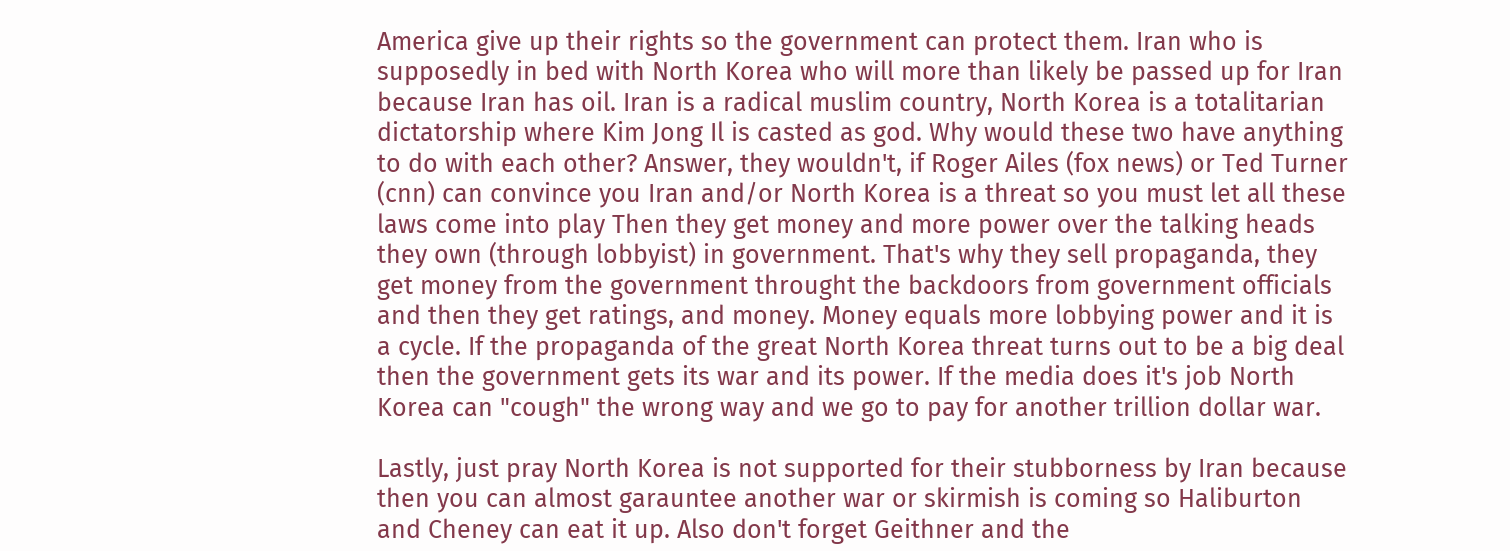America give up their rights so the government can protect them. Iran who is supposedly in bed with North Korea who will more than likely be passed up for Iran because Iran has oil. Iran is a radical muslim country, North Korea is a totalitarian dictatorship where Kim Jong Il is casted as god. Why would these two have anything to do with each other? Answer, they wouldn't, if Roger Ailes (fox news) or Ted Turner (cnn) can convince you Iran and/or North Korea is a threat so you must let all these laws come into play Then they get money and more power over the talking heads they own (through lobbyist) in government. That's why they sell propaganda, they get money from the government throught the backdoors from government officials and then they get ratings, and money. Money equals more lobbying power and it is a cycle. If the propaganda of the great North Korea threat turns out to be a big deal then the government gets its war and its power. If the media does it's job North Korea can "cough" the wrong way and we go to pay for another trillion dollar war.

Lastly, just pray North Korea is not supported for their stubborness by Iran because then you can almost garauntee another war or skirmish is coming so Haliburton and Cheney can eat it up. Also don't forget Geithner and the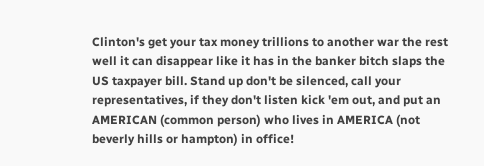Clinton's get your tax money trillions to another war the rest well it can disappear like it has in the banker bitch slaps the US taxpayer bill. Stand up don't be silenced, call your representatives, if they don't listen kick 'em out, and put an AMERICAN (common person) who lives in AMERICA (not beverly hills or hampton) in office!